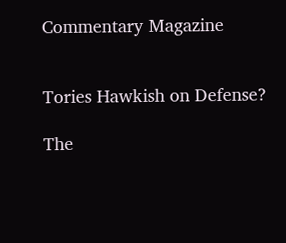Commentary Magazine


Tories Hawkish on Defense?

The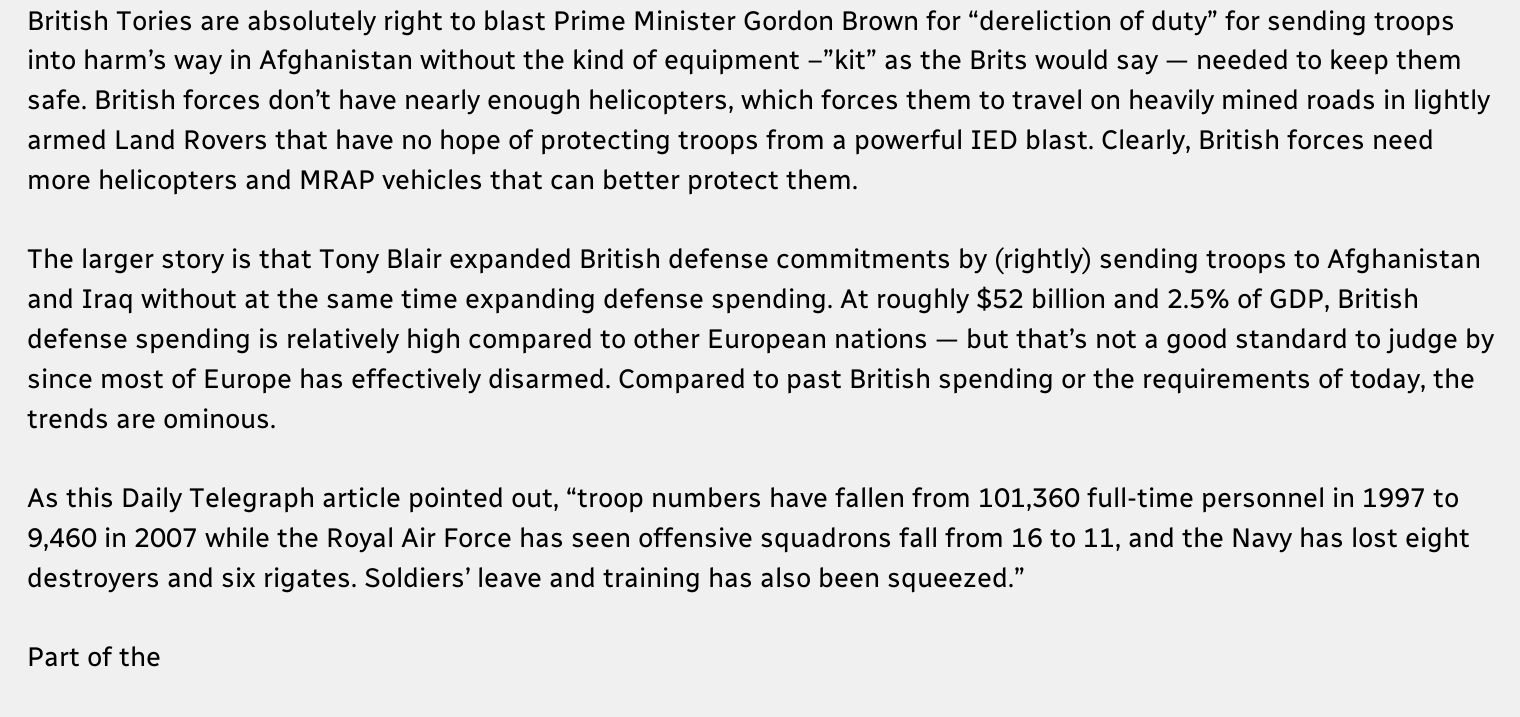British Tories are absolutely right to blast Prime Minister Gordon Brown for “dereliction of duty” for sending troops into harm’s way in Afghanistan without the kind of equipment –”kit” as the Brits would say — needed to keep them safe. British forces don’t have nearly enough helicopters, which forces them to travel on heavily mined roads in lightly armed Land Rovers that have no hope of protecting troops from a powerful IED blast. Clearly, British forces need more helicopters and MRAP vehicles that can better protect them.

The larger story is that Tony Blair expanded British defense commitments by (rightly) sending troops to Afghanistan and Iraq without at the same time expanding defense spending. At roughly $52 billion and 2.5% of GDP, British defense spending is relatively high compared to other European nations — but that’s not a good standard to judge by since most of Europe has effectively disarmed. Compared to past British spending or the requirements of today, the trends are ominous.

As this Daily Telegraph article pointed out, “troop numbers have fallen from 101,360 full-time personnel in 1997 to 9,460 in 2007 while the Royal Air Force has seen offensive squadrons fall from 16 to 11, and the Navy has lost eight destroyers and six rigates. Soldiers’ leave and training has also been squeezed.”

Part of the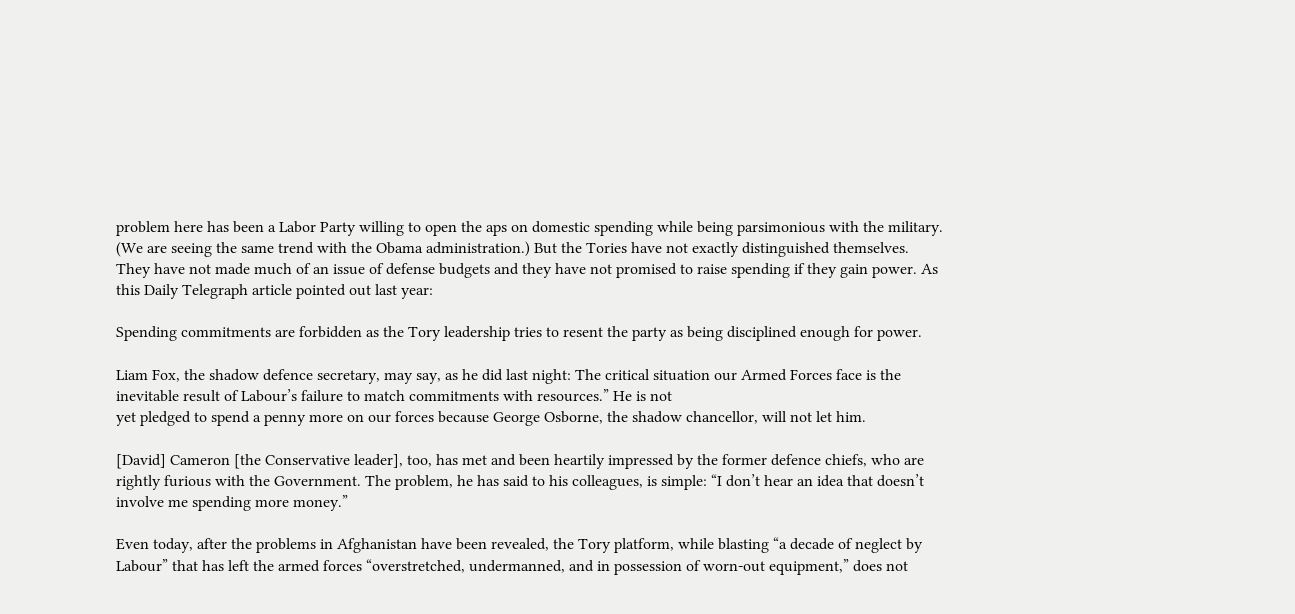problem here has been a Labor Party willing to open the aps on domestic spending while being parsimonious with the military. (We are seeing the same trend with the Obama administration.) But the Tories have not exactly distinguished themselves. They have not made much of an issue of defense budgets and they have not promised to raise spending if they gain power. As this Daily Telegraph article pointed out last year:

Spending commitments are forbidden as the Tory leadership tries to resent the party as being disciplined enough for power.

Liam Fox, the shadow defence secretary, may say, as he did last night: The critical situation our Armed Forces face is the inevitable result of Labour’s failure to match commitments with resources.” He is not
yet pledged to spend a penny more on our forces because George Osborne, the shadow chancellor, will not let him.

[David] Cameron [the Conservative leader], too, has met and been heartily impressed by the former defence chiefs, who are rightly furious with the Government. The problem, he has said to his colleagues, is simple: “I don’t hear an idea that doesn’t involve me spending more money.”

Even today, after the problems in Afghanistan have been revealed, the Tory platform, while blasting “a decade of neglect by Labour” that has left the armed forces “overstretched, undermanned, and in possession of worn-out equipment,” does not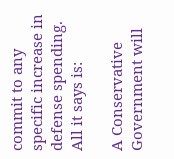commit to any specific increase in defense spending. All it says is:

A Conservative Government will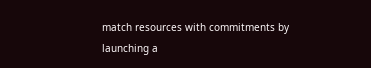match resources with commitments by launching a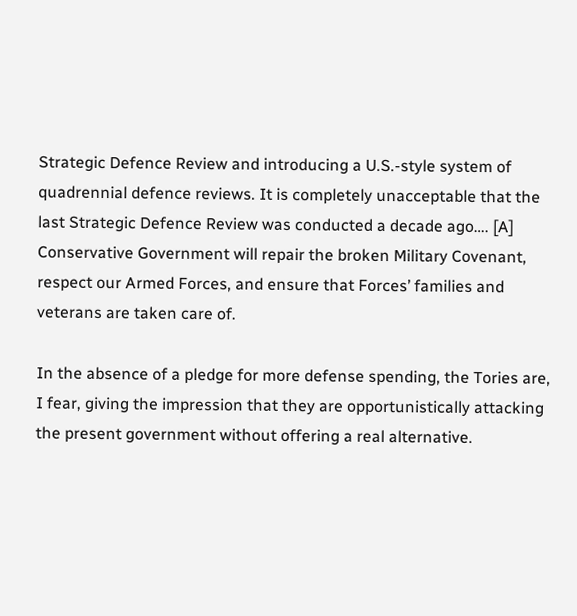Strategic Defence Review and introducing a U.S.-style system of quadrennial defence reviews. It is completely unacceptable that the last Strategic Defence Review was conducted a decade ago…. [A] Conservative Government will repair the broken Military Covenant, respect our Armed Forces, and ensure that Forces’ families and veterans are taken care of.

In the absence of a pledge for more defense spending, the Tories are, I fear, giving the impression that they are opportunistically attacking the present government without offering a real alternative.